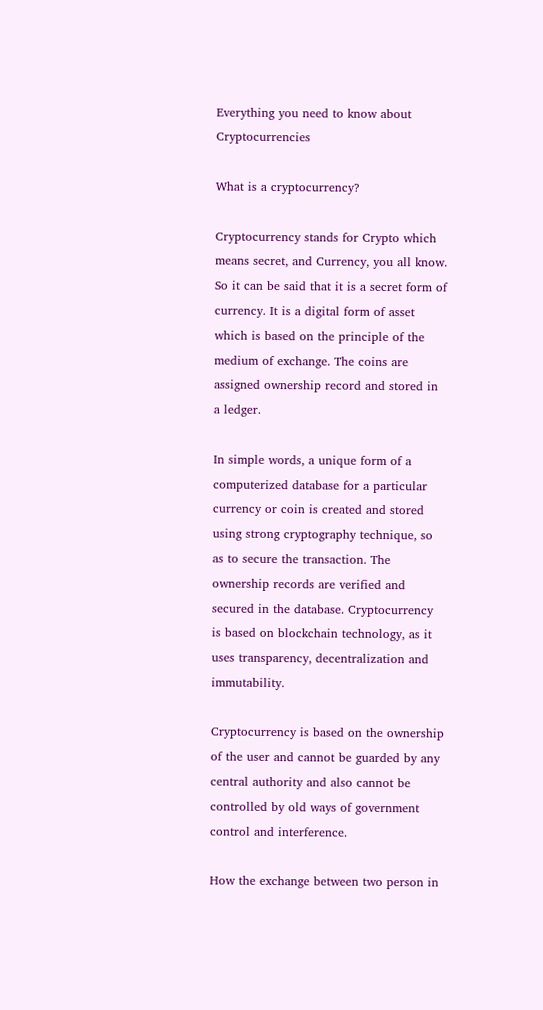Everything you need to know about Cryptocurrencies

What is a cryptocurrency?

Cryptocurrency stands for Crypto which means secret, and Currency, you all know. So it can be said that it is a secret form of currency. It is a digital form of asset which is based on the principle of the medium of exchange. The coins are assigned ownership record and stored in a ledger.

In simple words, a unique form of a computerized database for a particular currency or coin is created and stored using strong cryptography technique, so as to secure the transaction. The ownership records are verified and secured in the database. Cryptocurrency is based on blockchain technology, as it uses transparency, decentralization and immutability.

Cryptocurrency is based on the ownership of the user and cannot be guarded by any central authority and also cannot be controlled by old ways of government control and interference.

How the exchange between two person in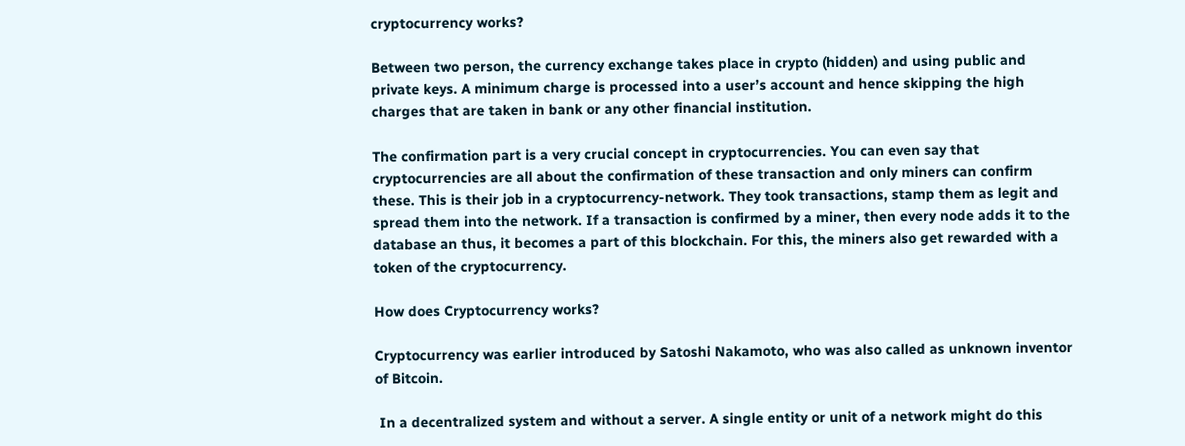cryptocurrency works?

Between two person, the currency exchange takes place in crypto (hidden) and using public and private keys. A minimum charge is processed into a user’s account and hence skipping the high charges that are taken in bank or any other financial institution.

The confirmation part is a very crucial concept in cryptocurrencies. You can even say that cryptocurrencies are all about the confirmation of these transaction and only miners can confirm these. This is their job in a cryptocurrency-network. They took transactions, stamp them as legit and spread them into the network. If a transaction is confirmed by a miner, then every node adds it to the database an thus, it becomes a part of this blockchain. For this, the miners also get rewarded with a token of the cryptocurrency.

How does Cryptocurrency works?

Cryptocurrency was earlier introduced by Satoshi Nakamoto, who was also called as unknown inventor of Bitcoin.

 In a decentralized system and without a server. A single entity or unit of a network might do this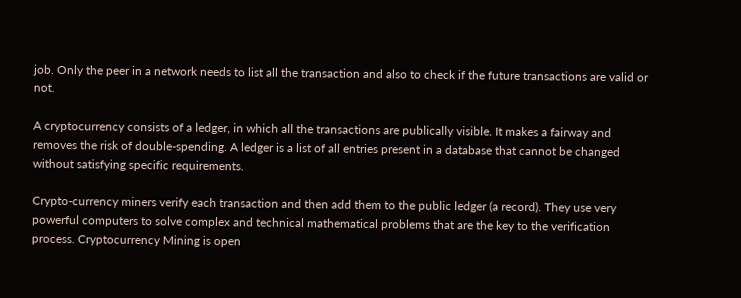job. Only the peer in a network needs to list all the transaction and also to check if the future transactions are valid or not.

A cryptocurrency consists of a ledger, in which all the transactions are publically visible. It makes a fairway and removes the risk of double-spending. A ledger is a list of all entries present in a database that cannot be changed without satisfying specific requirements.

Crypto-currency miners verify each transaction and then add them to the public ledger (a record). They use very powerful computers to solve complex and technical mathematical problems that are the key to the verification process. Cryptocurrency Mining is open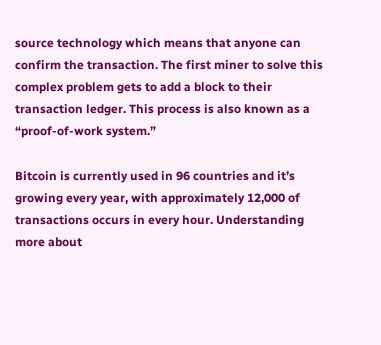source technology which means that anyone can confirm the transaction. The first miner to solve this complex problem gets to add a block to their transaction ledger. This process is also known as a “proof-of-work system.”

Bitcoin is currently used in 96 countries and it’s growing every year, with approximately 12,000 of transactions occurs in every hour. Understanding more about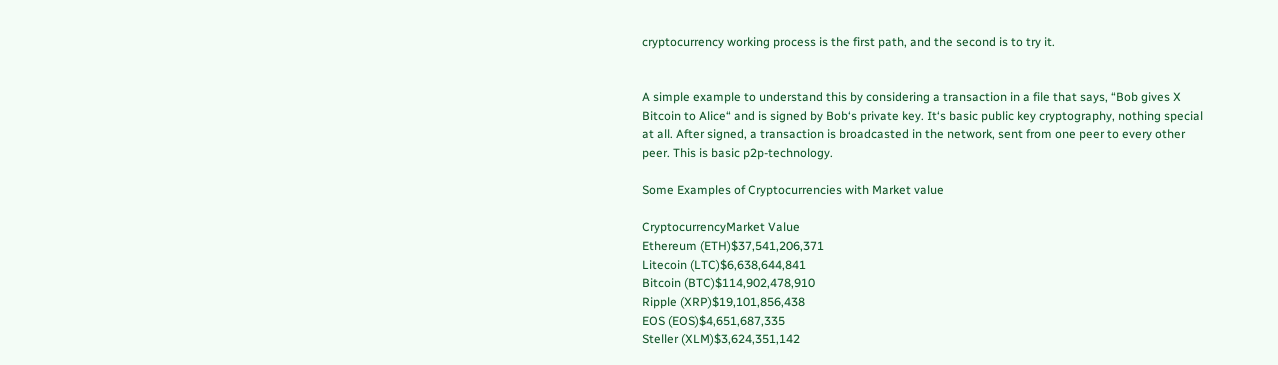cryptocurrency working process is the first path, and the second is to try it.


A simple example to understand this by considering a transaction in a file that says, “Bob gives X Bitcoin to Alice“ and is signed by Bob‘s private key. It‘s basic public key cryptography, nothing special at all. After signed, a transaction is broadcasted in the network, sent from one peer to every other peer. This is basic p2p-technology.

Some Examples of Cryptocurrencies with Market value

CryptocurrencyMarket Value
Ethereum (ETH)$37,541,206,371
Litecoin (LTC)$6,638,644,841
Bitcoin (BTC)$114,902,478,910
Ripple (XRP)$19,101,856,438
EOS (EOS)$4,651,687,335
Steller (XLM)$3,624,351,142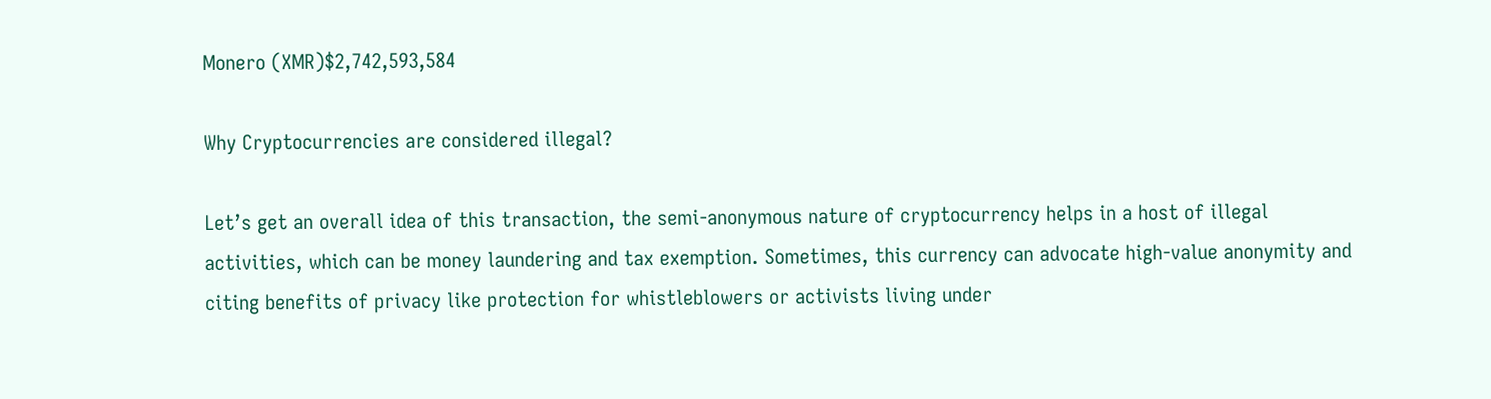Monero (XMR)$2,742,593,584

Why Cryptocurrencies are considered illegal?

Let’s get an overall idea of this transaction, the semi-anonymous nature of cryptocurrency helps in a host of illegal activities, which can be money laundering and tax exemption. Sometimes, this currency can advocate high-value anonymity and citing benefits of privacy like protection for whistleblowers or activists living under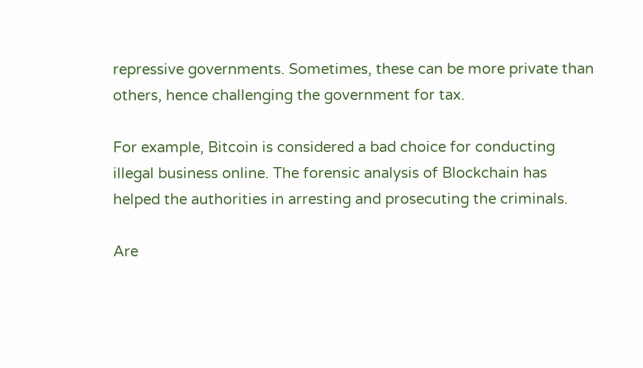repressive governments. Sometimes, these can be more private than others, hence challenging the government for tax.

For example, Bitcoin is considered a bad choice for conducting illegal business online. The forensic analysis of Blockchain has helped the authorities in arresting and prosecuting the criminals.

Are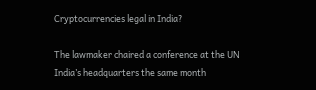Cryptocurrencies legal in India?

The lawmaker chaired a conference at the UN India’s headquarters the same month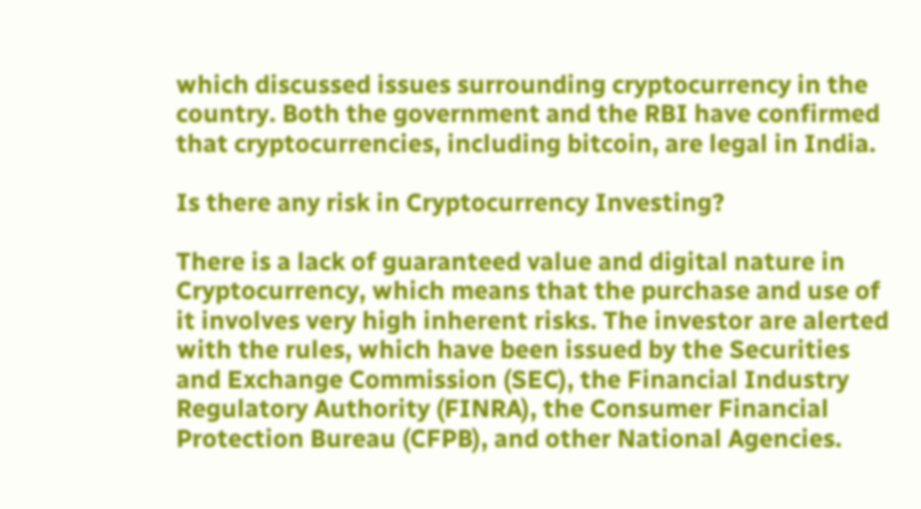which discussed issues surrounding cryptocurrency in the country. Both the government and the RBI have confirmed that cryptocurrencies, including bitcoin, are legal in India.

Is there any risk in Cryptocurrency Investing?

There is a lack of guaranteed value and digital nature in Cryptocurrency, which means that the purchase and use of it involves very high inherent risks. The investor are alerted with the rules, which have been issued by the Securities and Exchange Commission (SEC), the Financial Industry Regulatory Authority (FINRA), the Consumer Financial Protection Bureau (CFPB), and other National Agencies.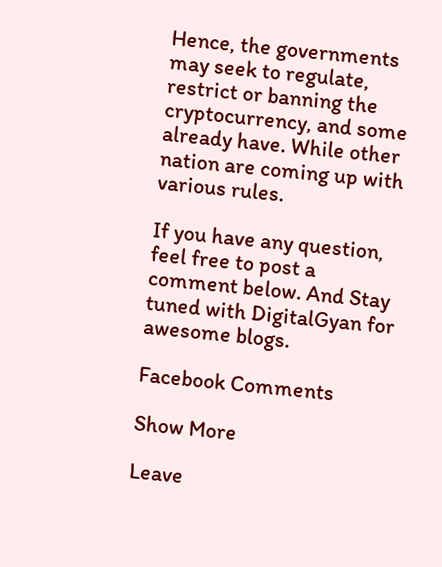Hence, the governments may seek to regulate, restrict or banning the cryptocurrency, and some already have. While other nation are coming up with various rules.

If you have any question, feel free to post a comment below. And Stay tuned with DigitalGyan for awesome blogs.

Facebook Comments

Show More

Leave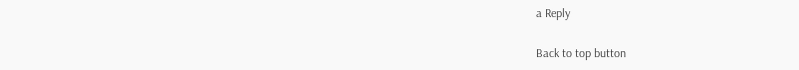a Reply

Back to top button